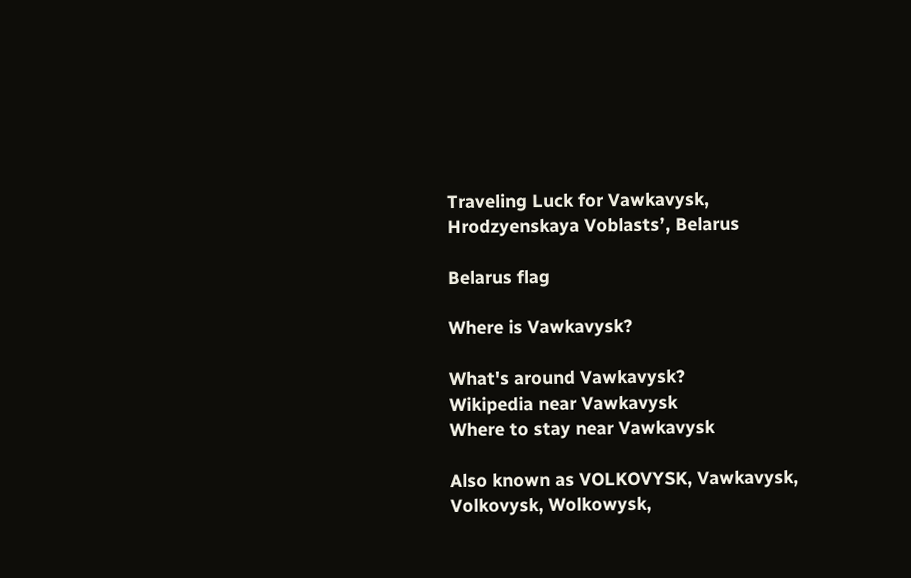Traveling Luck for Vawkavysk, Hrodzyenskaya Voblastsʼ, Belarus

Belarus flag

Where is Vawkavysk?

What's around Vawkavysk?
Wikipedia near Vawkavysk
Where to stay near Vawkavysk

Also known as VOLKOVYSK, Vawkavysk, Volkovysk, Wolkowysk,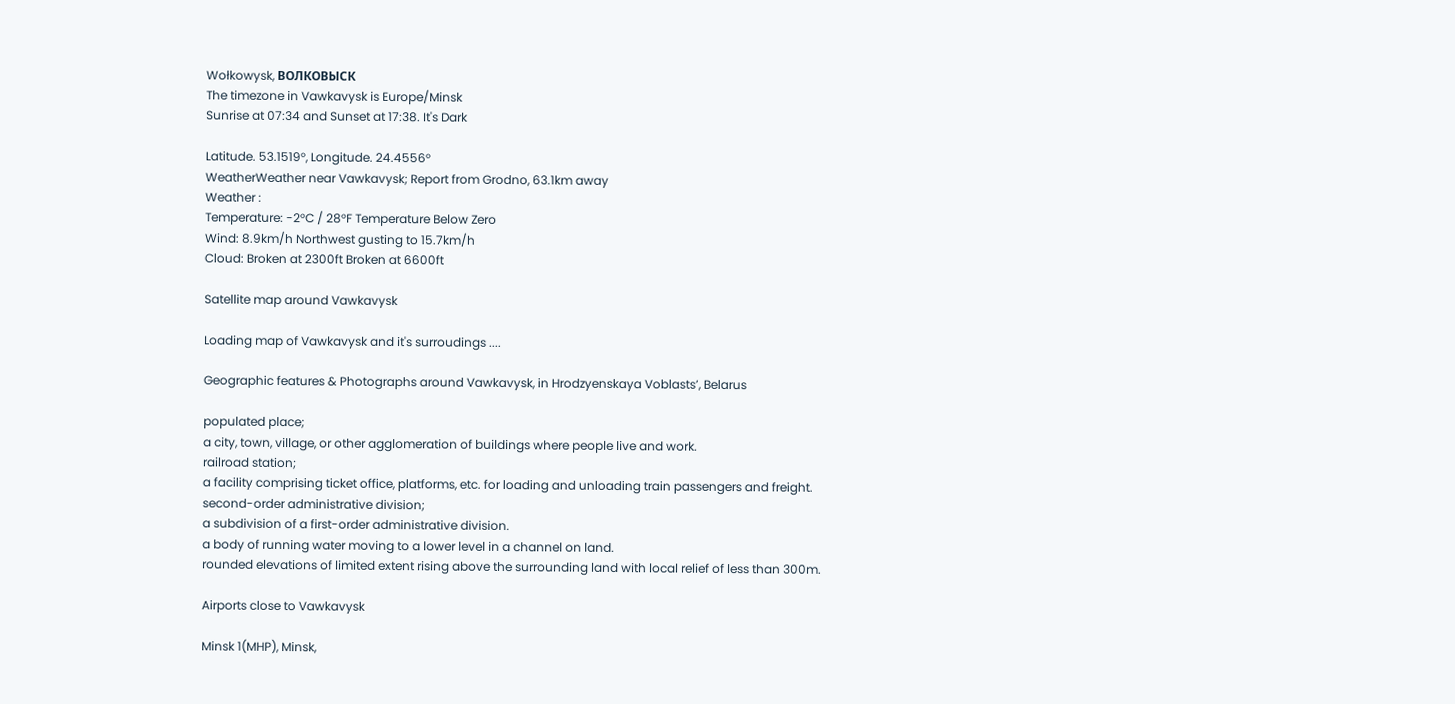Wołkowysk, ВОЛКОВЫСК
The timezone in Vawkavysk is Europe/Minsk
Sunrise at 07:34 and Sunset at 17:38. It's Dark

Latitude. 53.1519°, Longitude. 24.4556°
WeatherWeather near Vawkavysk; Report from Grodno, 63.1km away
Weather :
Temperature: -2°C / 28°F Temperature Below Zero
Wind: 8.9km/h Northwest gusting to 15.7km/h
Cloud: Broken at 2300ft Broken at 6600ft

Satellite map around Vawkavysk

Loading map of Vawkavysk and it's surroudings ....

Geographic features & Photographs around Vawkavysk, in Hrodzyenskaya Voblastsʼ, Belarus

populated place;
a city, town, village, or other agglomeration of buildings where people live and work.
railroad station;
a facility comprising ticket office, platforms, etc. for loading and unloading train passengers and freight.
second-order administrative division;
a subdivision of a first-order administrative division.
a body of running water moving to a lower level in a channel on land.
rounded elevations of limited extent rising above the surrounding land with local relief of less than 300m.

Airports close to Vawkavysk

Minsk 1(MHP), Minsk,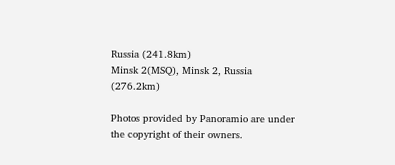Russia (241.8km)
Minsk 2(MSQ), Minsk 2, Russia (276.2km)

Photos provided by Panoramio are under the copyright of their owners.